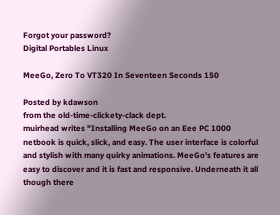Forgot your password?
Digital Portables Linux

MeeGo, Zero To VT320 In Seventeen Seconds 150

Posted by kdawson
from the old-time-clickety-clack dept.
muirhead writes "Installing MeeGo on an Eee PC 1000 netbook is quick, slick, and easy. The user interface is colorful and stylish with many quirky animations. MeeGo's features are easy to discover and it is fast and responsive. Underneath it all though there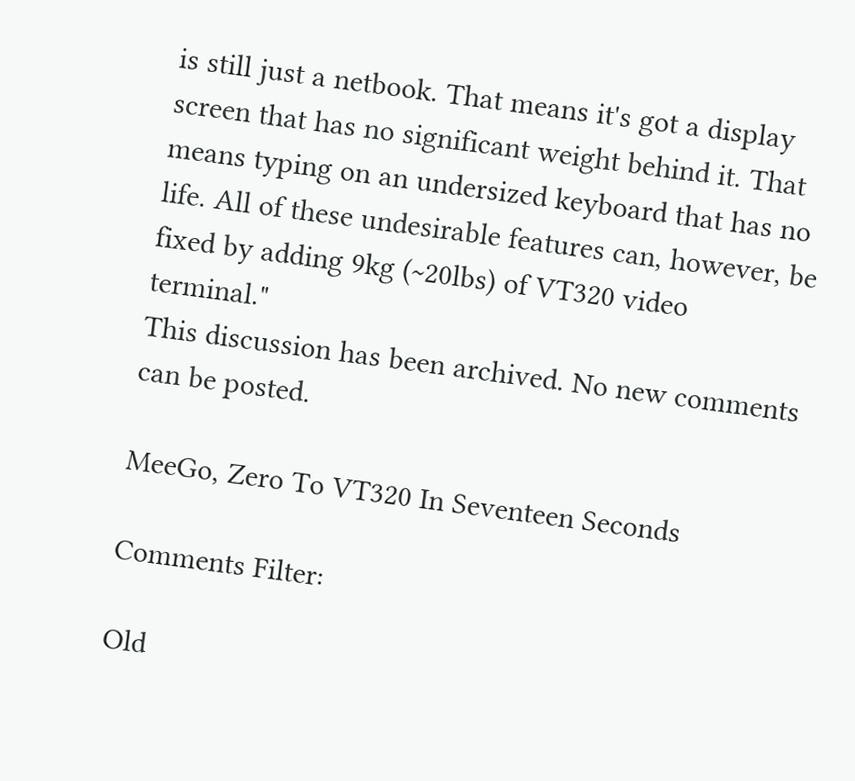is still just a netbook. That means it's got a display screen that has no significant weight behind it. That means typing on an undersized keyboard that has no life. All of these undesirable features can, however, be fixed by adding 9kg (~20lbs) of VT320 video terminal."
This discussion has been archived. No new comments can be posted.

MeeGo, Zero To VT320 In Seventeen Seconds

Comments Filter:

Old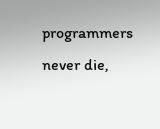programmers never die,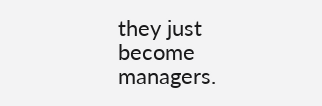they just become managers.